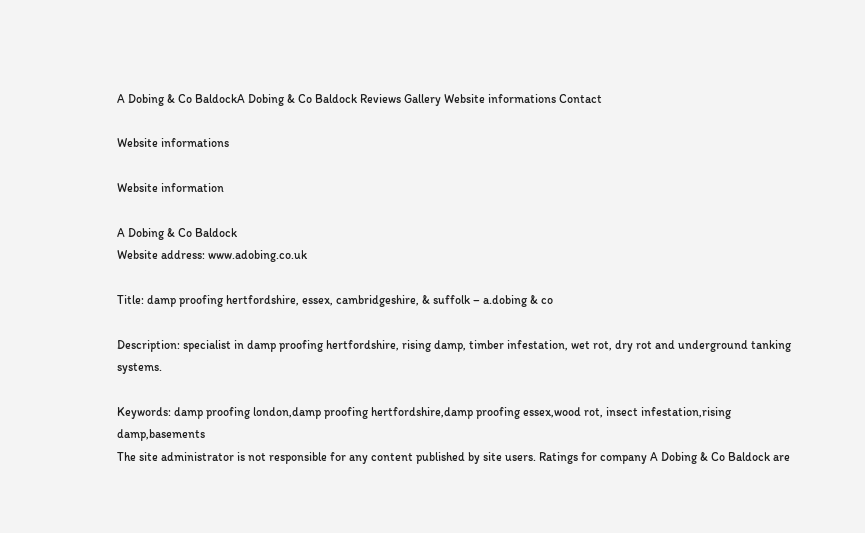A Dobing & Co BaldockA Dobing & Co Baldock Reviews Gallery Website informations Contact

Website informations

Website information

A Dobing & Co Baldock
Website address: www.adobing.co.uk

Title: damp proofing hertfordshire, essex, cambridgeshire, & suffolk – a.dobing & co

Description: specialist in damp proofing hertfordshire, rising damp, timber infestation, wet rot, dry rot and underground tanking systems.

Keywords: damp proofing london,damp proofing hertfordshire,damp proofing essex,wood rot, insect infestation,rising damp,basements
The site administrator is not responsible for any content published by site users. Ratings for company A Dobing & Co Baldock are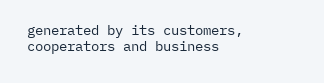generated by its customers, cooperators and business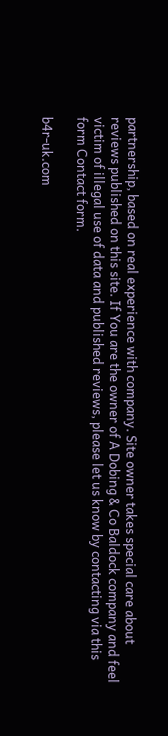partnership, based on real experience with company. Site owner takes special care about reviews published on this site. If You are the owner of A Dobing & Co Baldock company and feel victim of illegal use of data and published reviews, please let us know by contacting via this form Contact form.

b4r-uk.com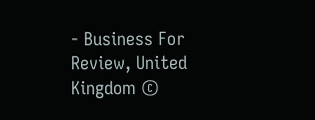- Business For Review, United Kingdom ©